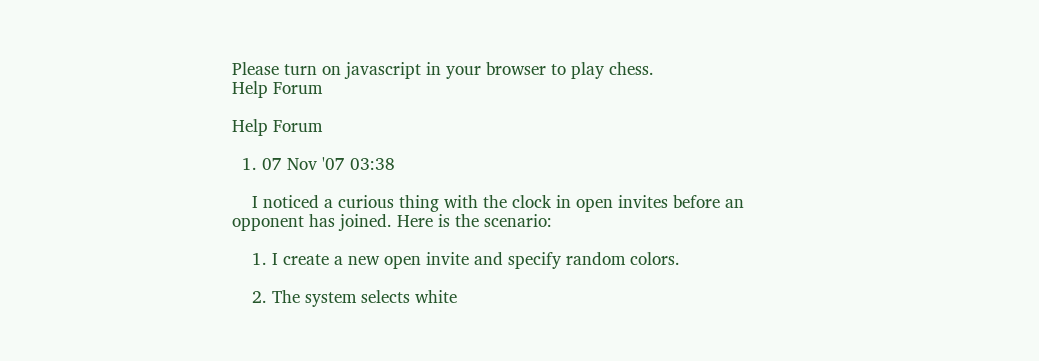Please turn on javascript in your browser to play chess.
Help Forum

Help Forum

  1. 07 Nov '07 03:38

    I noticed a curious thing with the clock in open invites before an opponent has joined. Here is the scenario:

    1. I create a new open invite and specify random colors.

    2. The system selects white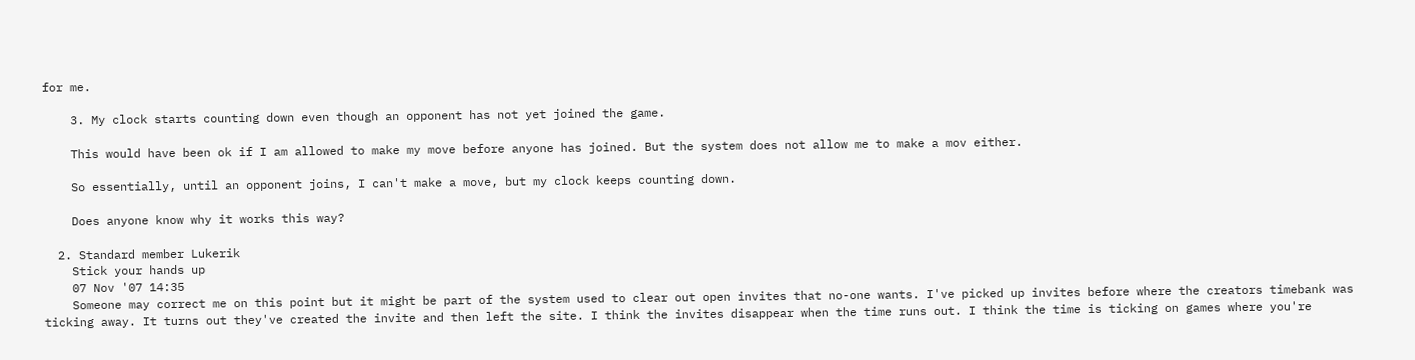for me.

    3. My clock starts counting down even though an opponent has not yet joined the game.

    This would have been ok if I am allowed to make my move before anyone has joined. But the system does not allow me to make a mov either.

    So essentially, until an opponent joins, I can't make a move, but my clock keeps counting down.

    Does anyone know why it works this way?

  2. Standard member Lukerik
    Stick your hands up
    07 Nov '07 14:35
    Someone may correct me on this point but it might be part of the system used to clear out open invites that no-one wants. I've picked up invites before where the creators timebank was ticking away. It turns out they've created the invite and then left the site. I think the invites disappear when the time runs out. I think the time is ticking on games where you're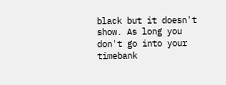black but it doesn't show. As long you don't go into your timebank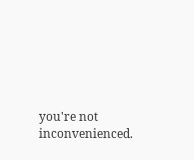you're not inconvenienced.